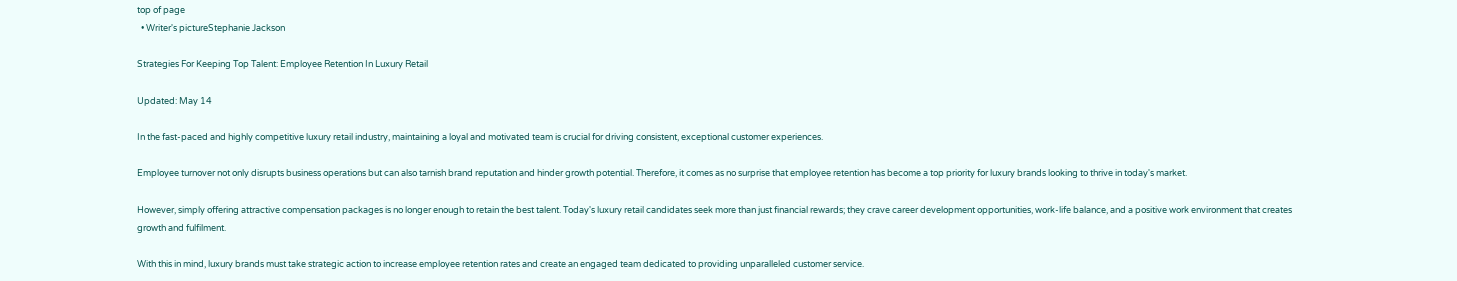top of page
  • Writer's pictureStephanie Jackson

Strategies For Keeping Top Talent: Employee Retention In Luxury Retail

Updated: May 14

In the fast-paced and highly competitive luxury retail industry, maintaining a loyal and motivated team is crucial for driving consistent, exceptional customer experiences.

Employee turnover not only disrupts business operations but can also tarnish brand reputation and hinder growth potential. Therefore, it comes as no surprise that employee retention has become a top priority for luxury brands looking to thrive in today's market.

However, simply offering attractive compensation packages is no longer enough to retain the best talent. Today's luxury retail candidates seek more than just financial rewards; they crave career development opportunities, work-life balance, and a positive work environment that creates growth and fulfilment.

With this in mind, luxury brands must take strategic action to increase employee retention rates and create an engaged team dedicated to providing unparalleled customer service.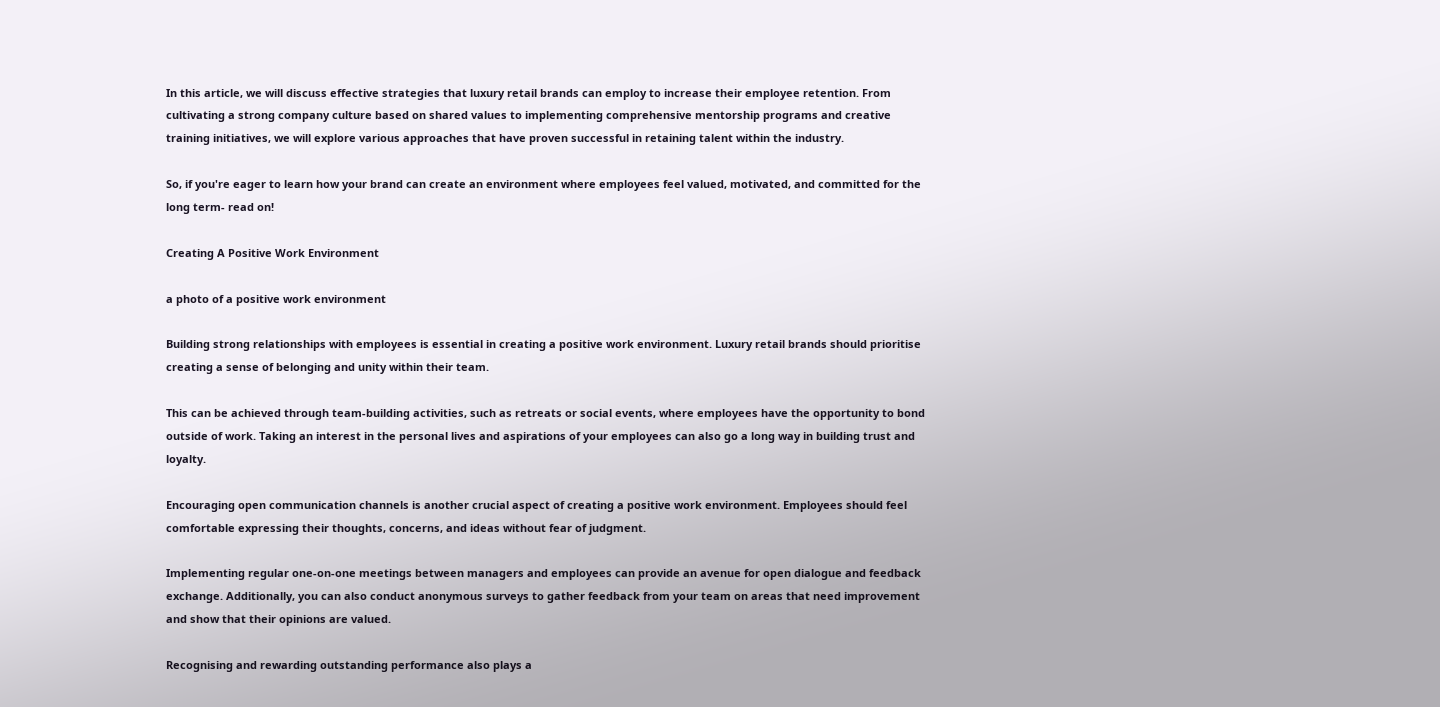In this article, we will discuss effective strategies that luxury retail brands can employ to increase their employee retention. From cultivating a strong company culture based on shared values to implementing comprehensive mentorship programs and creative training initiatives, we will explore various approaches that have proven successful in retaining talent within the industry.

So, if you're eager to learn how your brand can create an environment where employees feel valued, motivated, and committed for the long term- read on!

Creating A Positive Work Environment

a photo of a positive work environment

Building strong relationships with employees is essential in creating a positive work environment. Luxury retail brands should prioritise creating a sense of belonging and unity within their team.

This can be achieved through team-building activities, such as retreats or social events, where employees have the opportunity to bond outside of work. Taking an interest in the personal lives and aspirations of your employees can also go a long way in building trust and loyalty.

Encouraging open communication channels is another crucial aspect of creating a positive work environment. Employees should feel comfortable expressing their thoughts, concerns, and ideas without fear of judgment.

Implementing regular one-on-one meetings between managers and employees can provide an avenue for open dialogue and feedback exchange. Additionally, you can also conduct anonymous surveys to gather feedback from your team on areas that need improvement and show that their opinions are valued.

Recognising and rewarding outstanding performance also plays a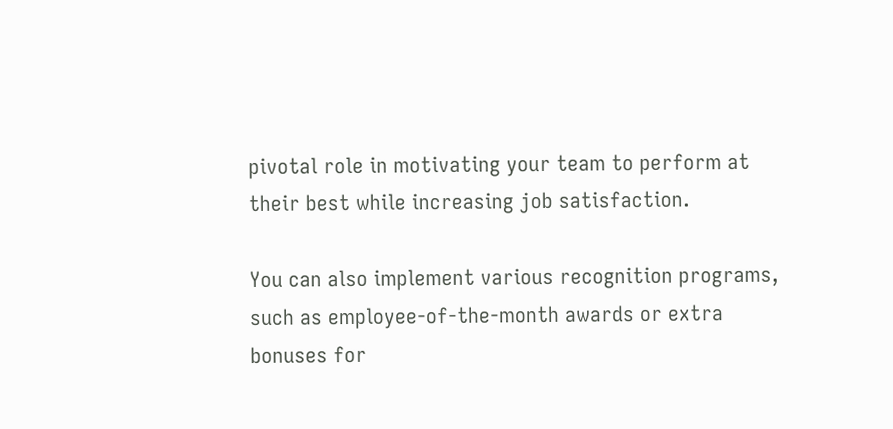pivotal role in motivating your team to perform at their best while increasing job satisfaction.

You can also implement various recognition programs, such as employee-of-the-month awards or extra bonuses for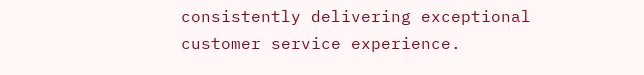consistently delivering exceptional customer service experience.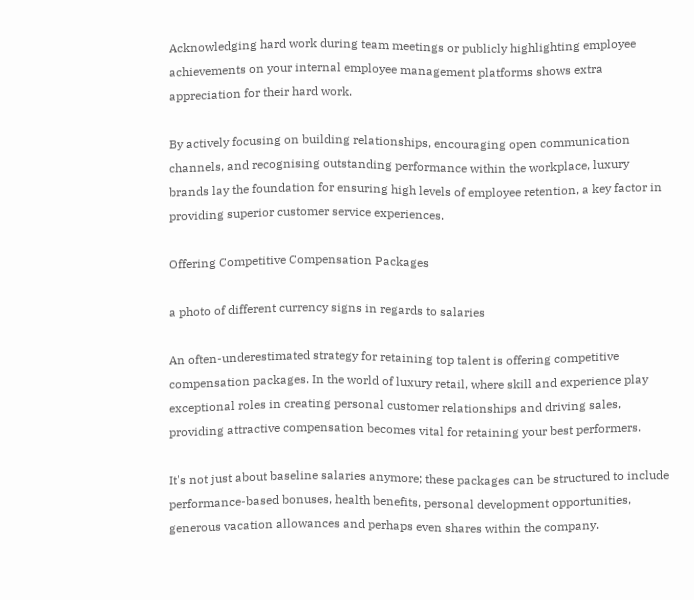Acknowledging hard work during team meetings or publicly highlighting employee achievements on your internal employee management platforms shows extra appreciation for their hard work.

By actively focusing on building relationships, encouraging open communication channels, and recognising outstanding performance within the workplace, luxury brands lay the foundation for ensuring high levels of employee retention, a key factor in providing superior customer service experiences.

Offering Competitive Compensation Packages

a photo of different currency signs in regards to salaries

An often-underestimated strategy for retaining top talent is offering competitive compensation packages. In the world of luxury retail, where skill and experience play exceptional roles in creating personal customer relationships and driving sales, providing attractive compensation becomes vital for retaining your best performers.

It's not just about baseline salaries anymore; these packages can be structured to include performance-based bonuses, health benefits, personal development opportunities, generous vacation allowances and perhaps even shares within the company.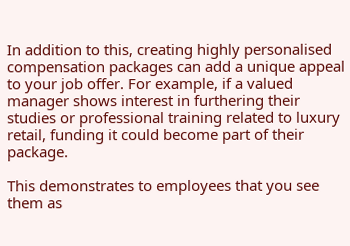In addition to this, creating highly personalised compensation packages can add a unique appeal to your job offer. For example, if a valued manager shows interest in furthering their studies or professional training related to luxury retail, funding it could become part of their package.

This demonstrates to employees that you see them as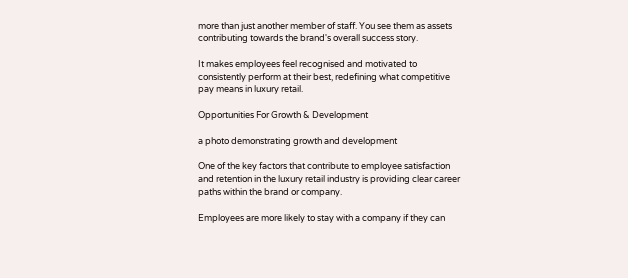more than just another member of staff. You see them as assets contributing towards the brand's overall success story.

It makes employees feel recognised and motivated to consistently perform at their best, redefining what competitive pay means in luxury retail.

Opportunities For Growth & Development

a photo demonstrating growth and development

One of the key factors that contribute to employee satisfaction and retention in the luxury retail industry is providing clear career paths within the brand or company.

Employees are more likely to stay with a company if they can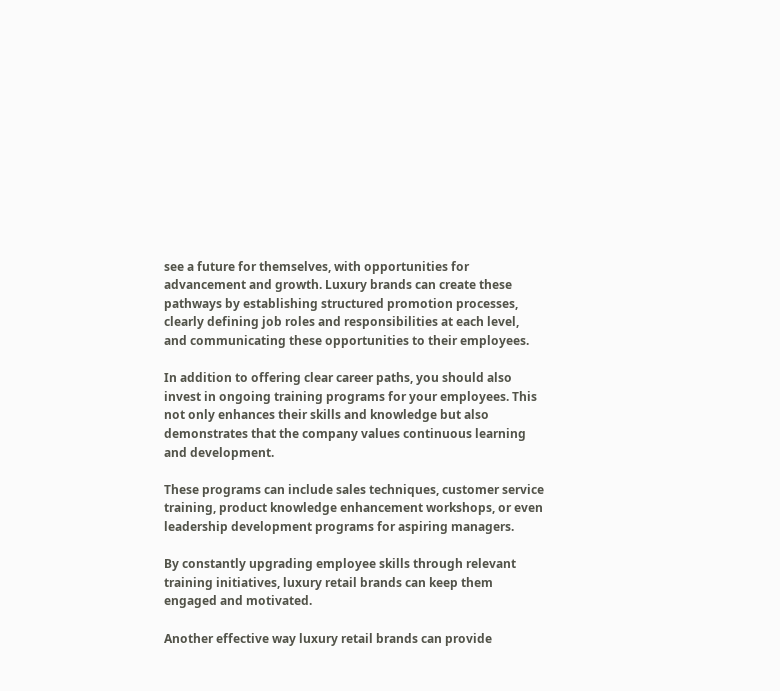see a future for themselves, with opportunities for advancement and growth. Luxury brands can create these pathways by establishing structured promotion processes, clearly defining job roles and responsibilities at each level, and communicating these opportunities to their employees.

In addition to offering clear career paths, you should also invest in ongoing training programs for your employees. This not only enhances their skills and knowledge but also demonstrates that the company values continuous learning and development.

These programs can include sales techniques, customer service training, product knowledge enhancement workshops, or even leadership development programs for aspiring managers.

By constantly upgrading employee skills through relevant training initiatives, luxury retail brands can keep them engaged and motivated.

Another effective way luxury retail brands can provide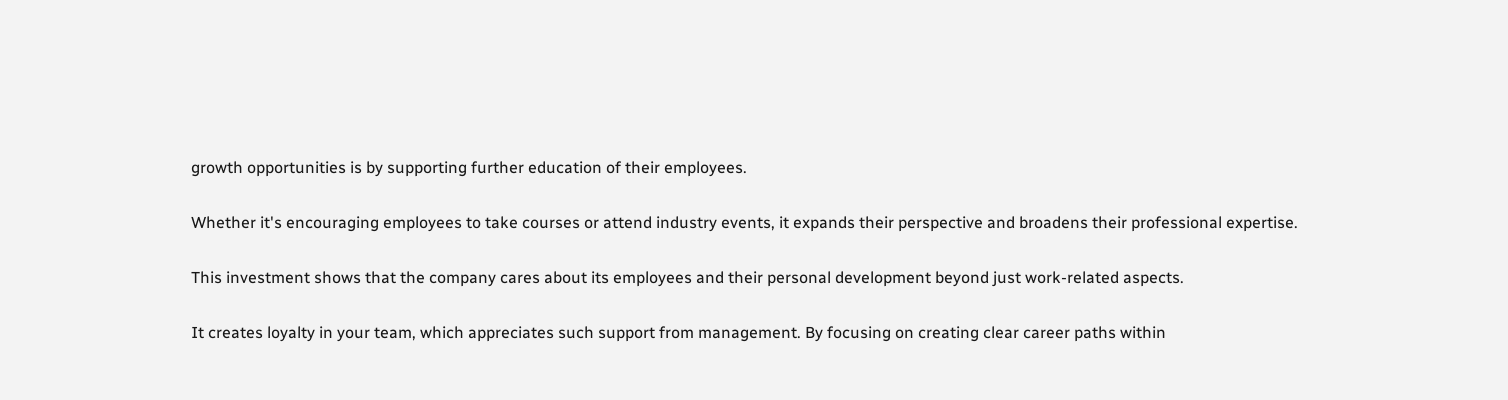growth opportunities is by supporting further education of their employees.

Whether it's encouraging employees to take courses or attend industry events, it expands their perspective and broadens their professional expertise.

This investment shows that the company cares about its employees and their personal development beyond just work-related aspects.

It creates loyalty in your team, which appreciates such support from management. By focusing on creating clear career paths within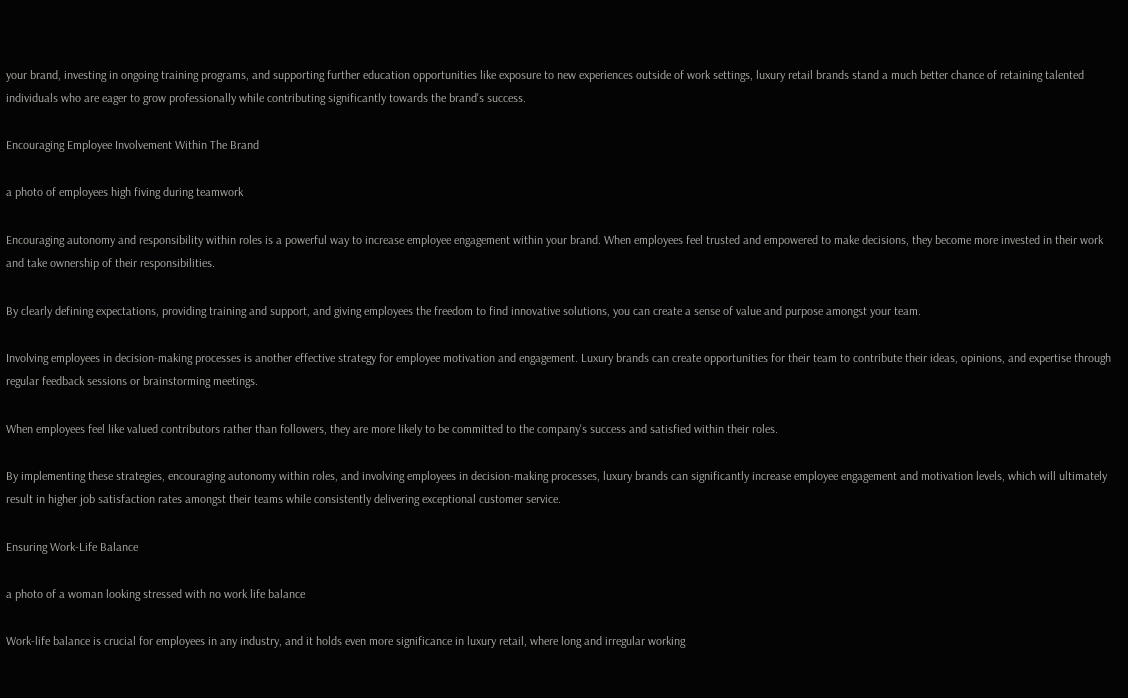your brand, investing in ongoing training programs, and supporting further education opportunities like exposure to new experiences outside of work settings, luxury retail brands stand a much better chance of retaining talented individuals who are eager to grow professionally while contributing significantly towards the brand's success.

Encouraging Employee Involvement Within The Brand

a photo of employees high fiving during teamwork

Encouraging autonomy and responsibility within roles is a powerful way to increase employee engagement within your brand. When employees feel trusted and empowered to make decisions, they become more invested in their work and take ownership of their responsibilities.

By clearly defining expectations, providing training and support, and giving employees the freedom to find innovative solutions, you can create a sense of value and purpose amongst your team.

Involving employees in decision-making processes is another effective strategy for employee motivation and engagement. Luxury brands can create opportunities for their team to contribute their ideas, opinions, and expertise through regular feedback sessions or brainstorming meetings.

When employees feel like valued contributors rather than followers, they are more likely to be committed to the company's success and satisfied within their roles.

By implementing these strategies, encouraging autonomy within roles, and involving employees in decision-making processes, luxury brands can significantly increase employee engagement and motivation levels, which will ultimately result in higher job satisfaction rates amongst their teams while consistently delivering exceptional customer service.

Ensuring Work-Life Balance

a photo of a woman looking stressed with no work life balance

Work-life balance is crucial for employees in any industry, and it holds even more significance in luxury retail, where long and irregular working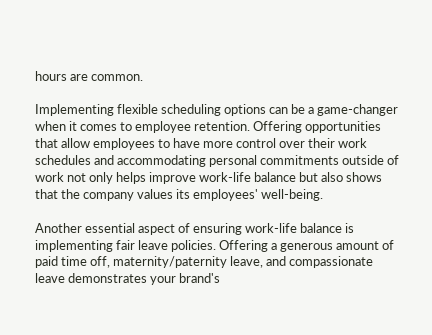hours are common.

Implementing flexible scheduling options can be a game-changer when it comes to employee retention. Offering opportunities that allow employees to have more control over their work schedules and accommodating personal commitments outside of work not only helps improve work-life balance but also shows that the company values its employees' well-being.

Another essential aspect of ensuring work-life balance is implementing fair leave policies. Offering a generous amount of paid time off, maternity/paternity leave, and compassionate leave demonstrates your brand's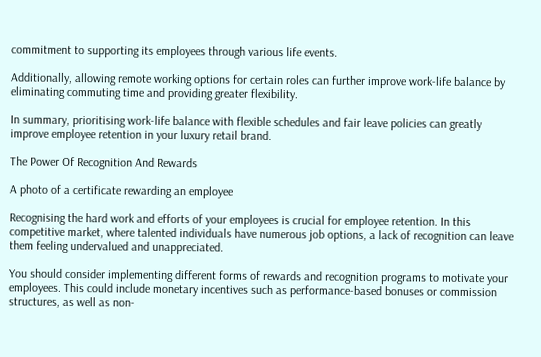commitment to supporting its employees through various life events.

Additionally, allowing remote working options for certain roles can further improve work-life balance by eliminating commuting time and providing greater flexibility.

In summary, prioritising work-life balance with flexible schedules and fair leave policies can greatly improve employee retention in your luxury retail brand.

The Power Of Recognition And Rewards

A photo of a certificate rewarding an employee

Recognising the hard work and efforts of your employees is crucial for employee retention. In this competitive market, where talented individuals have numerous job options, a lack of recognition can leave them feeling undervalued and unappreciated.

You should consider implementing different forms of rewards and recognition programs to motivate your employees. This could include monetary incentives such as performance-based bonuses or commission structures, as well as non-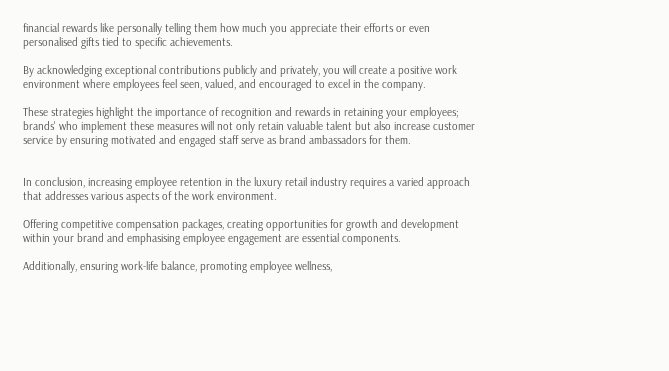financial rewards like personally telling them how much you appreciate their efforts or even personalised gifts tied to specific achievements.

By acknowledging exceptional contributions publicly and privately, you will create a positive work environment where employees feel seen, valued, and encouraged to excel in the company.

These strategies highlight the importance of recognition and rewards in retaining your employees; brands' who implement these measures will not only retain valuable talent but also increase customer service by ensuring motivated and engaged staff serve as brand ambassadors for them.


In conclusion, increasing employee retention in the luxury retail industry requires a varied approach that addresses various aspects of the work environment.

Offering competitive compensation packages, creating opportunities for growth and development within your brand and emphasising employee engagement are essential components.

Additionally, ensuring work-life balance, promoting employee wellness,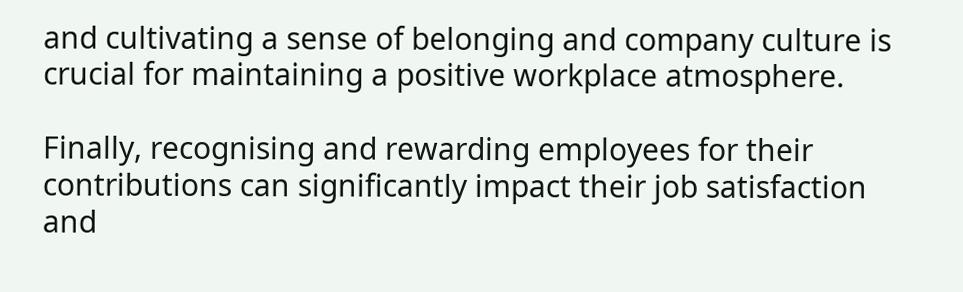and cultivating a sense of belonging and company culture is crucial for maintaining a positive workplace atmosphere.

Finally, recognising and rewarding employees for their contributions can significantly impact their job satisfaction and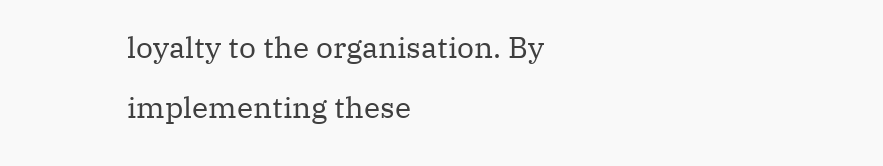loyalty to the organisation. By implementing these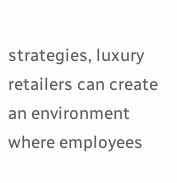strategies, luxury retailers can create an environment where employees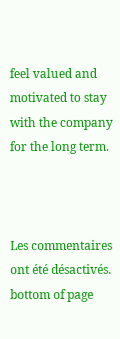feel valued and motivated to stay with the company for the long term.



Les commentaires ont été désactivés.
bottom of page